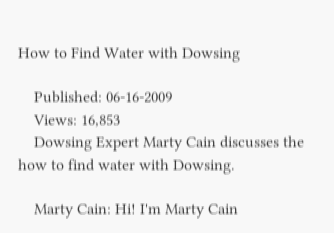How to Find Water with Dowsing

    Published: 06-16-2009
    Views: 16,853
    Dowsing Expert Marty Cain discusses the how to find water with Dowsing.

    Marty Cain: Hi! I'm Marty Cain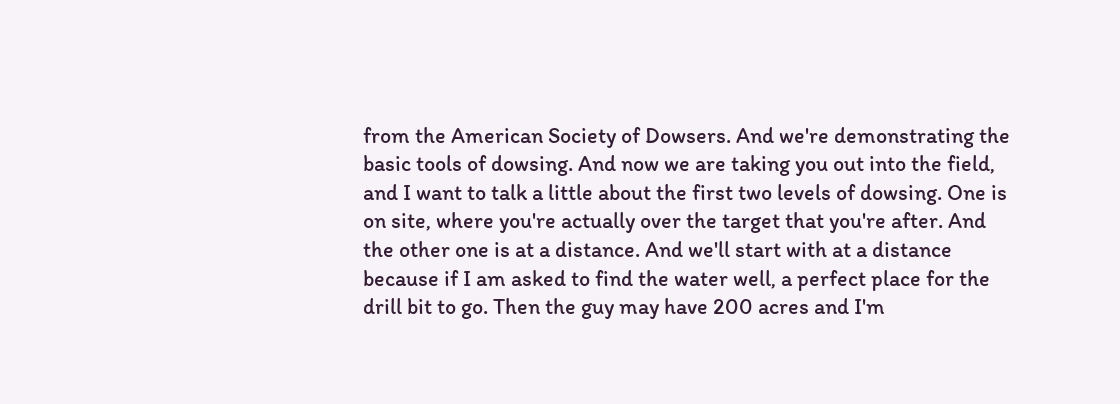from the American Society of Dowsers. And we're demonstrating the basic tools of dowsing. And now we are taking you out into the field, and I want to talk a little about the first two levels of dowsing. One is on site, where you're actually over the target that you're after. And the other one is at a distance. And we'll start with at a distance because if I am asked to find the water well, a perfect place for the drill bit to go. Then the guy may have 200 acres and I'm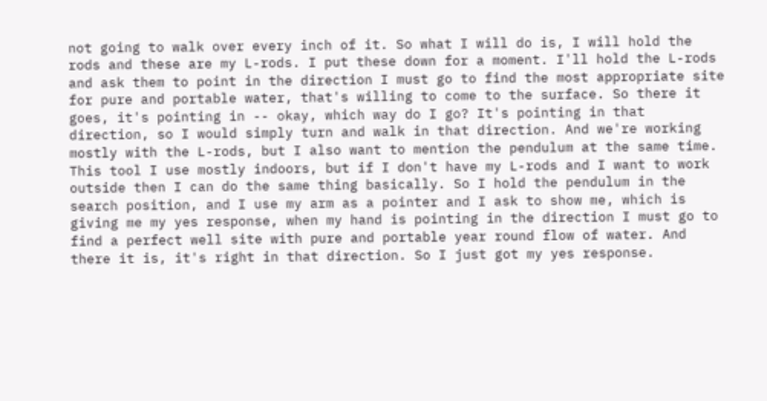not going to walk over every inch of it. So what I will do is, I will hold the rods and these are my L-rods. I put these down for a moment. I'll hold the L-rods and ask them to point in the direction I must go to find the most appropriate site for pure and portable water, that's willing to come to the surface. So there it goes, it's pointing in -- okay, which way do I go? It's pointing in that direction, so I would simply turn and walk in that direction. And we're working mostly with the L-rods, but I also want to mention the pendulum at the same time. This tool I use mostly indoors, but if I don't have my L-rods and I want to work outside then I can do the same thing basically. So I hold the pendulum in the search position, and I use my arm as a pointer and I ask to show me, which is giving me my yes response, when my hand is pointing in the direction I must go to find a perfect well site with pure and portable year round flow of water. And there it is, it's right in that direction. So I just got my yes response.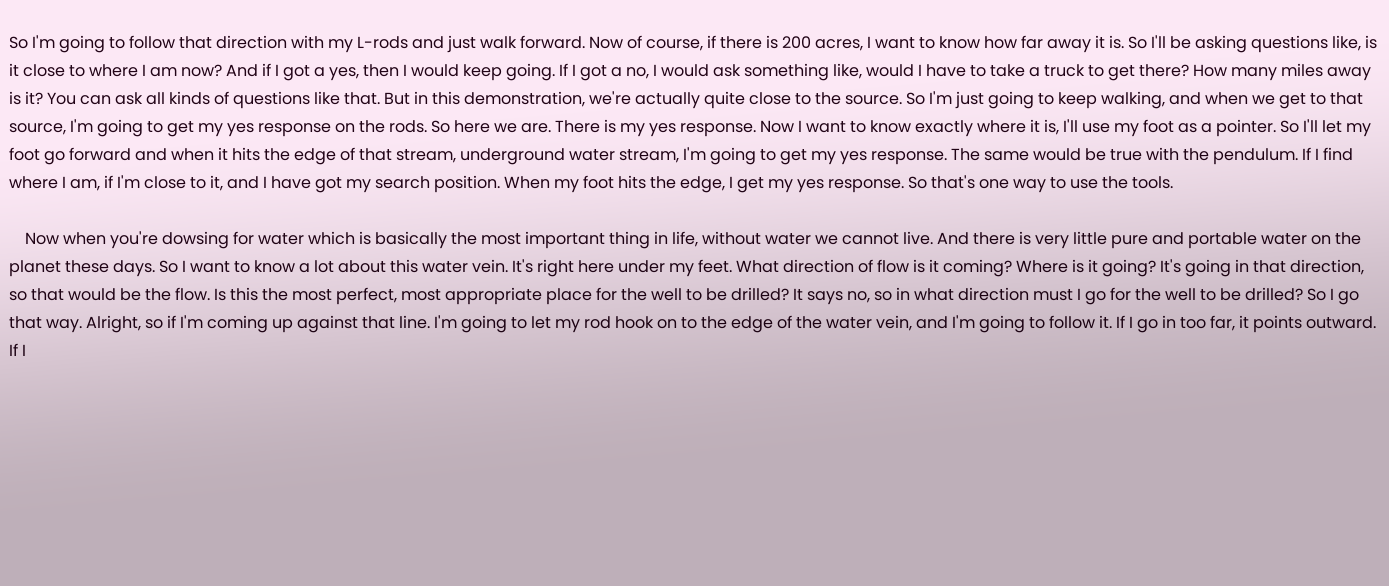So I'm going to follow that direction with my L-rods and just walk forward. Now of course, if there is 200 acres, I want to know how far away it is. So I'll be asking questions like, is it close to where I am now? And if I got a yes, then I would keep going. If I got a no, I would ask something like, would I have to take a truck to get there? How many miles away is it? You can ask all kinds of questions like that. But in this demonstration, we're actually quite close to the source. So I'm just going to keep walking, and when we get to that source, I'm going to get my yes response on the rods. So here we are. There is my yes response. Now I want to know exactly where it is, I'll use my foot as a pointer. So I'll let my foot go forward and when it hits the edge of that stream, underground water stream, I'm going to get my yes response. The same would be true with the pendulum. If I find where I am, if I'm close to it, and I have got my search position. When my foot hits the edge, I get my yes response. So that's one way to use the tools.

    Now when you're dowsing for water which is basically the most important thing in life, without water we cannot live. And there is very little pure and portable water on the planet these days. So I want to know a lot about this water vein. It's right here under my feet. What direction of flow is it coming? Where is it going? It's going in that direction, so that would be the flow. Is this the most perfect, most appropriate place for the well to be drilled? It says no, so in what direction must I go for the well to be drilled? So I go that way. Alright, so if I'm coming up against that line. I'm going to let my rod hook on to the edge of the water vein, and I'm going to follow it. If I go in too far, it points outward. If I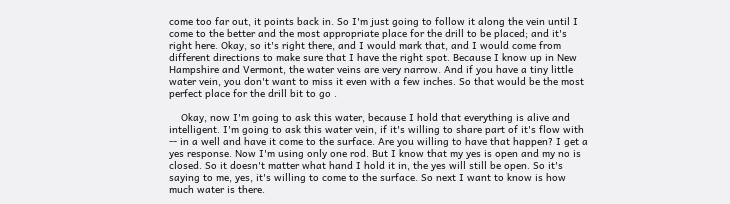come too far out, it points back in. So I'm just going to follow it along the vein until I come to the better and the most appropriate place for the drill to be placed; and it's right here. Okay, so it's right there, and I would mark that, and I would come from different directions to make sure that I have the right spot. Because I know up in New Hampshire and Vermont, the water veins are very narrow. And if you have a tiny little water vein, you don't want to miss it even with a few inches. So that would be the most perfect place for the drill bit to go .

    Okay, now I'm going to ask this water, because I hold that everything is alive and intelligent. I'm going to ask this water vein, if it's willing to share part of it's flow with -- in a well and have it come to the surface. Are you willing to have that happen? I get a yes response. Now I'm using only one rod. But I know that my yes is open and my no is closed. So it doesn't matter what hand I hold it in, the yes will still be open. So it's saying to me, yes, it's willing to come to the surface. So next I want to know is how much water is there.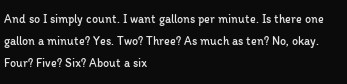And so I simply count. I want gallons per minute. Is there one gallon a minute? Yes. Two? Three? As much as ten? No, okay. Four? Five? Six? About a six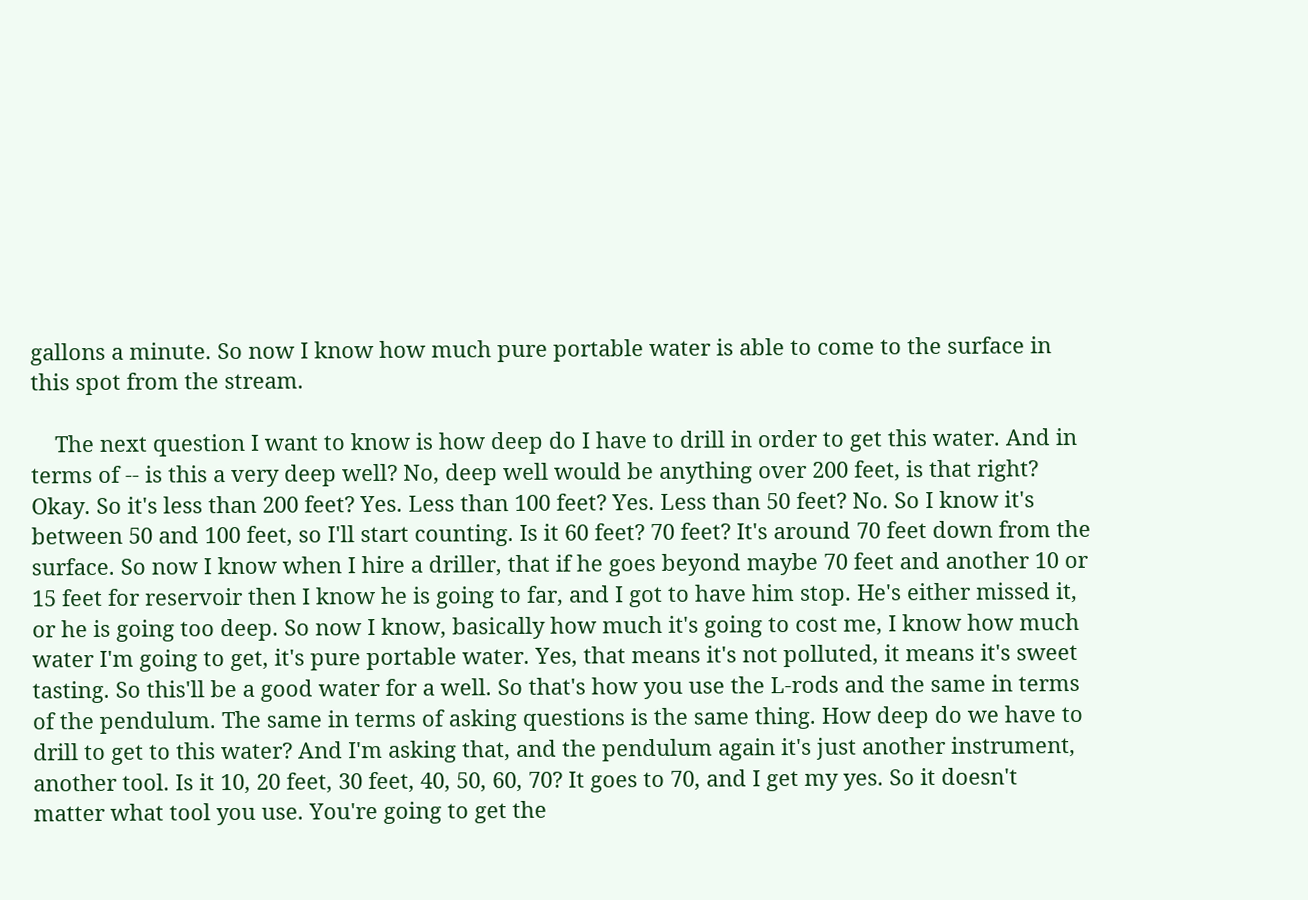gallons a minute. So now I know how much pure portable water is able to come to the surface in this spot from the stream.

    The next question I want to know is how deep do I have to drill in order to get this water. And in terms of -- is this a very deep well? No, deep well would be anything over 200 feet, is that right? Okay. So it's less than 200 feet? Yes. Less than 100 feet? Yes. Less than 50 feet? No. So I know it's between 50 and 100 feet, so I'll start counting. Is it 60 feet? 70 feet? It's around 70 feet down from the surface. So now I know when I hire a driller, that if he goes beyond maybe 70 feet and another 10 or 15 feet for reservoir then I know he is going to far, and I got to have him stop. He's either missed it, or he is going too deep. So now I know, basically how much it's going to cost me, I know how much water I'm going to get, it's pure portable water. Yes, that means it's not polluted, it means it's sweet tasting. So this'll be a good water for a well. So that's how you use the L-rods and the same in terms of the pendulum. The same in terms of asking questions is the same thing. How deep do we have to drill to get to this water? And I'm asking that, and the pendulum again it's just another instrument, another tool. Is it 10, 20 feet, 30 feet, 40, 50, 60, 70? It goes to 70, and I get my yes. So it doesn't matter what tool you use. You're going to get the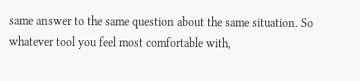same answer to the same question about the same situation. So whatever tool you feel most comfortable with,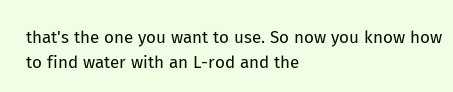that's the one you want to use. So now you know how to find water with an L-rod and the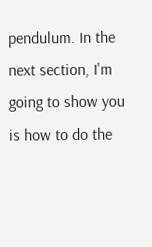pendulum. In the next section, I'm going to show you is how to do the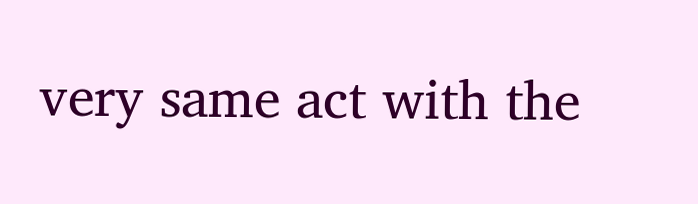very same act with the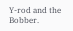Y-rod and the Bobber.